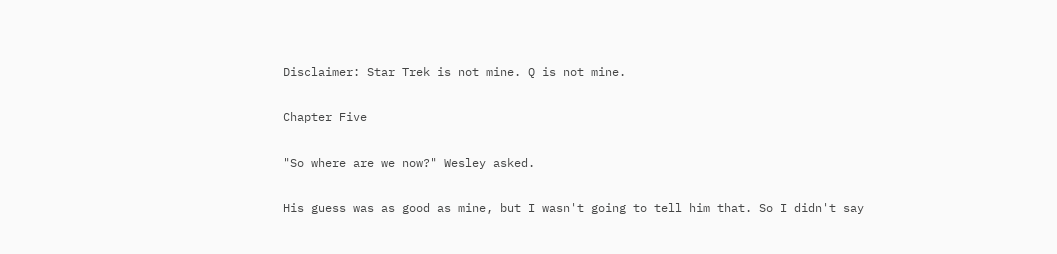Disclaimer: Star Trek is not mine. Q is not mine.

Chapter Five

"So where are we now?" Wesley asked.

His guess was as good as mine, but I wasn't going to tell him that. So I didn't say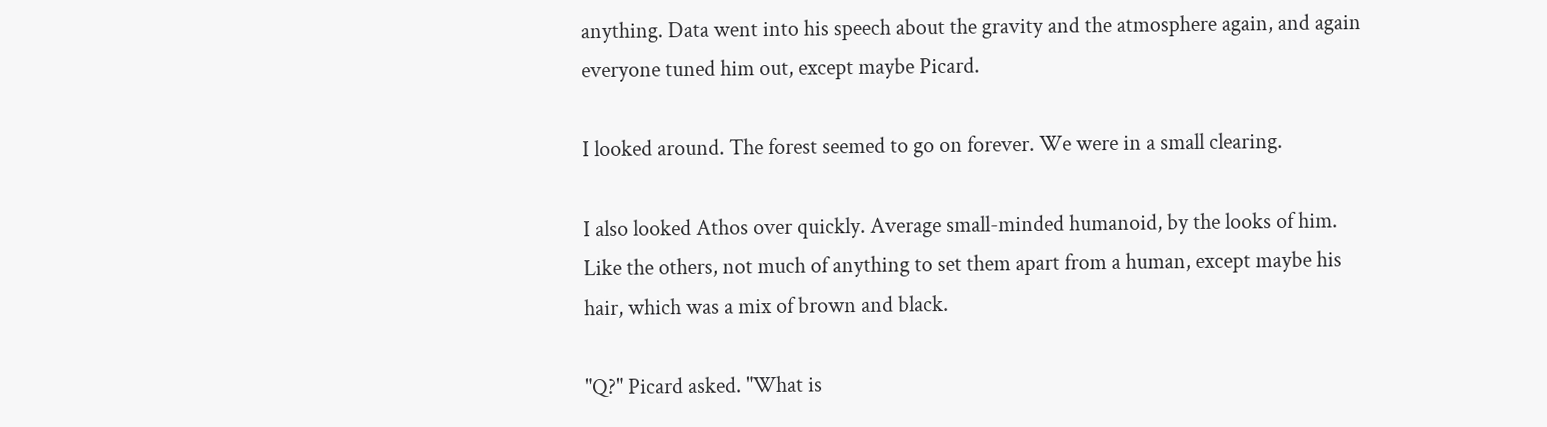anything. Data went into his speech about the gravity and the atmosphere again, and again everyone tuned him out, except maybe Picard.

I looked around. The forest seemed to go on forever. We were in a small clearing.

I also looked Athos over quickly. Average small-minded humanoid, by the looks of him. Like the others, not much of anything to set them apart from a human, except maybe his hair, which was a mix of brown and black.

"Q?" Picard asked. "What is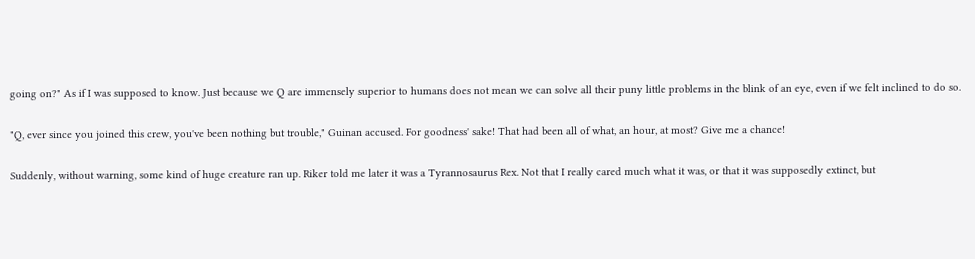going on?" As if I was supposed to know. Just because we Q are immensely superior to humans does not mean we can solve all their puny little problems in the blink of an eye, even if we felt inclined to do so.

"Q, ever since you joined this crew, you've been nothing but trouble," Guinan accused. For goodness' sake! That had been all of what, an hour, at most? Give me a chance!

Suddenly, without warning, some kind of huge creature ran up. Riker told me later it was a Tyrannosaurus Rex. Not that I really cared much what it was, or that it was supposedly extinct, but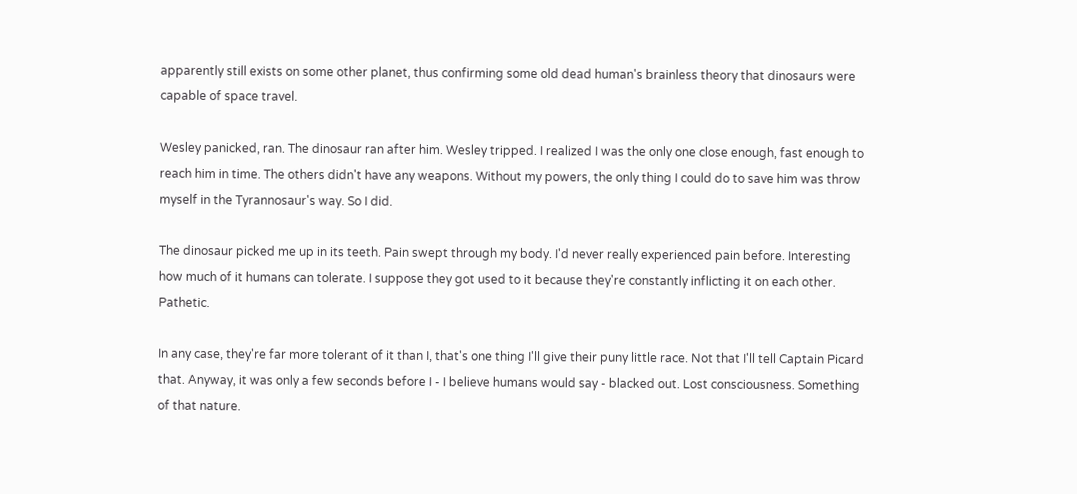apparently still exists on some other planet, thus confirming some old dead human's brainless theory that dinosaurs were capable of space travel.

Wesley panicked, ran. The dinosaur ran after him. Wesley tripped. I realized I was the only one close enough, fast enough to reach him in time. The others didn't have any weapons. Without my powers, the only thing I could do to save him was throw myself in the Tyrannosaur's way. So I did.

The dinosaur picked me up in its teeth. Pain swept through my body. I'd never really experienced pain before. Interesting how much of it humans can tolerate. I suppose they got used to it because they're constantly inflicting it on each other. Pathetic.

In any case, they're far more tolerant of it than I, that's one thing I'll give their puny little race. Not that I'll tell Captain Picard that. Anyway, it was only a few seconds before I - I believe humans would say - blacked out. Lost consciousness. Something of that nature.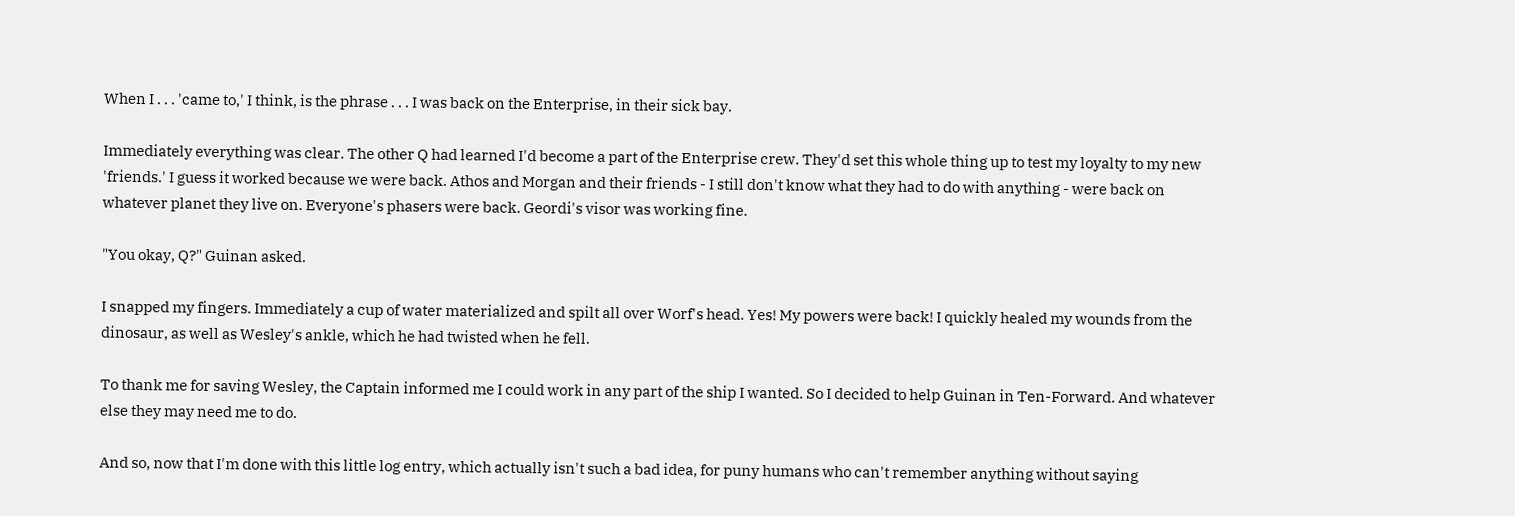When I . . . 'came to,' I think, is the phrase . . . I was back on the Enterprise, in their sick bay.

Immediately everything was clear. The other Q had learned I'd become a part of the Enterprise crew. They'd set this whole thing up to test my loyalty to my new 'friends.' I guess it worked because we were back. Athos and Morgan and their friends - I still don't know what they had to do with anything - were back on whatever planet they live on. Everyone's phasers were back. Geordi's visor was working fine.

"You okay, Q?" Guinan asked.

I snapped my fingers. Immediately a cup of water materialized and spilt all over Worf's head. Yes! My powers were back! I quickly healed my wounds from the dinosaur, as well as Wesley's ankle, which he had twisted when he fell.

To thank me for saving Wesley, the Captain informed me I could work in any part of the ship I wanted. So I decided to help Guinan in Ten-Forward. And whatever else they may need me to do.

And so, now that I'm done with this little log entry, which actually isn't such a bad idea, for puny humans who can't remember anything without saying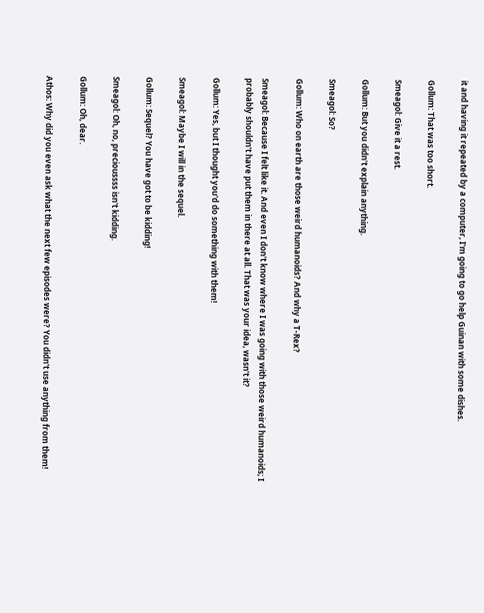it and having it repeated by a computer, I'm going to go help Guinan with some dishes.

Gollum: That was too short.

Smeagol: Give it a rest.

Gollum: But you didn't explain anything.

Smeagol: So?

Gollum: Who on earth are those weird humanoids? And why a T-Rex?

Smeagol: Because I felt like it. And even I don't know where I was going with those weird humanoids; I probably shouldn't have put them in there at all. That was your idea, wasn't it?

Gollum: Yes, but I thought you'd do something with them!

Smeagol: Maybe I will in the sequel.

Gollum: Sequel? You have got to be kidding!

Smeagol: Oh, no, precioussss isn't kidding.

Gollum: Oh, dear.

Athos: Why did you even ask what the next few episodes were? You didn't use anything from them!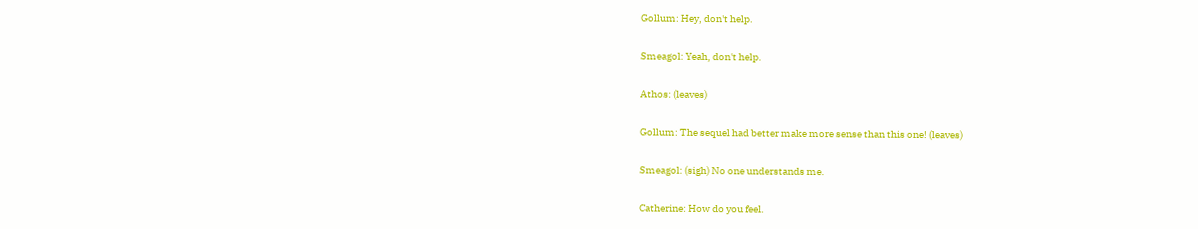Gollum: Hey, don't help.

Smeagol: Yeah, don't help.

Athos: (leaves)

Gollum: The sequel had better make more sense than this one! (leaves)

Smeagol: (sigh) No one understands me.

Catherine: How do you feel.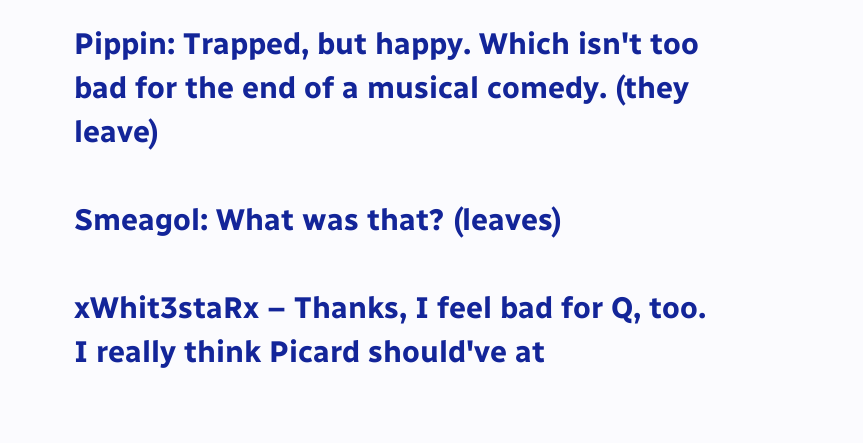Pippin: Trapped, but happy. Which isn't too bad for the end of a musical comedy. (they leave)

Smeagol: What was that? (leaves)

xWhit3staRx – Thanks, I feel bad for Q, too. I really think Picard should've at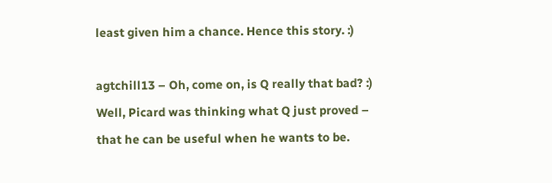least given him a chance. Hence this story. :)

agtchill13 – Oh, come on, is Q really that bad? :) Well, Picard was thinking what Q just proved – that he can be useful when he wants to be.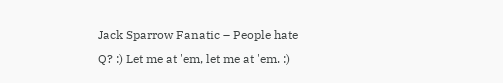Jack Sparrow Fanatic – People hate Q? :) Let me at 'em, let me at 'em. :)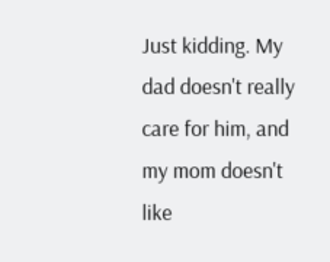Just kidding. My dad doesn't really care for him, and my mom doesn't like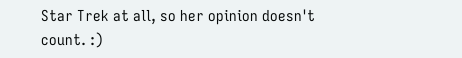Star Trek at all, so her opinion doesn't count. :)